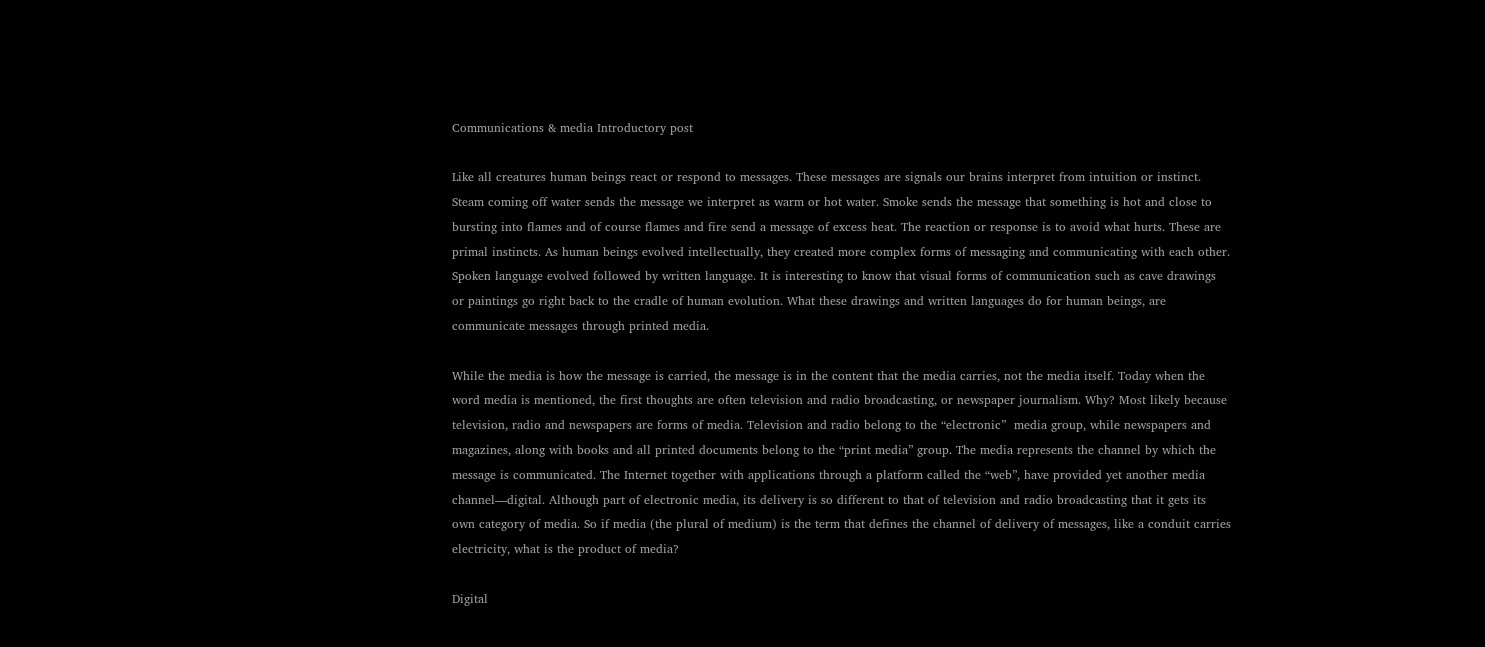Communications & media Introductory post

Like all creatures human beings react or respond to messages. These messages are signals our brains interpret from intuition or instinct. Steam coming off water sends the message we interpret as warm or hot water. Smoke sends the message that something is hot and close to bursting into flames and of course flames and fire send a message of excess heat. The reaction or response is to avoid what hurts. These are primal instincts. As human beings evolved intellectually, they created more complex forms of messaging and communicating with each other. Spoken language evolved followed by written language. It is interesting to know that visual forms of communication such as cave drawings or paintings go right back to the cradle of human evolution. What these drawings and written languages do for human beings, are communicate messages through printed media.

While the media is how the message is carried, the message is in the content that the media carries, not the media itself. Today when the word media is mentioned, the first thoughts are often television and radio broadcasting, or newspaper journalism. Why? Most likely because television, radio and newspapers are forms of media. Television and radio belong to the “electronic”  media group, while newspapers and magazines, along with books and all printed documents belong to the “print media” group. The media represents the channel by which the message is communicated. The Internet together with applications through a platform called the “web”, have provided yet another media channel—digital. Although part of electronic media, its delivery is so different to that of television and radio broadcasting that it gets its own category of media. So if media (the plural of medium) is the term that defines the channel of delivery of messages, like a conduit carries electricity, what is the product of media?

Digital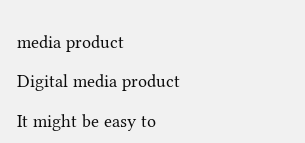media product

Digital media product

It might be easy to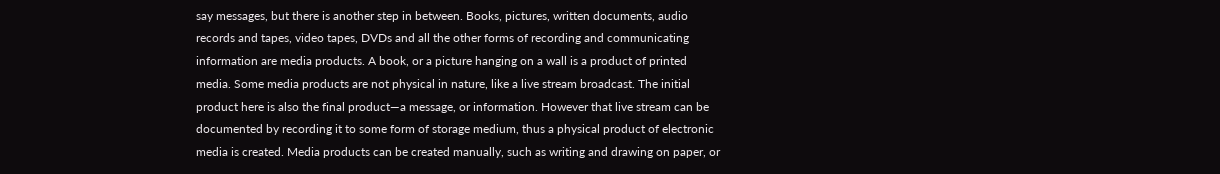say messages, but there is another step in between. Books, pictures, written documents, audio records and tapes, video tapes, DVDs and all the other forms of recording and communicating information are media products. A book, or a picture hanging on a wall is a product of printed media. Some media products are not physical in nature, like a live stream broadcast. The initial product here is also the final product—a message, or information. However that live stream can be documented by recording it to some form of storage medium, thus a physical product of electronic media is created. Media products can be created manually, such as writing and drawing on paper, or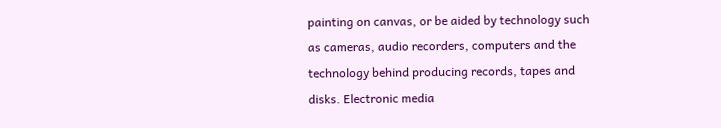painting on canvas, or be aided by technology such as cameras, audio recorders, computers and the technology behind producing records, tapes and disks. Electronic media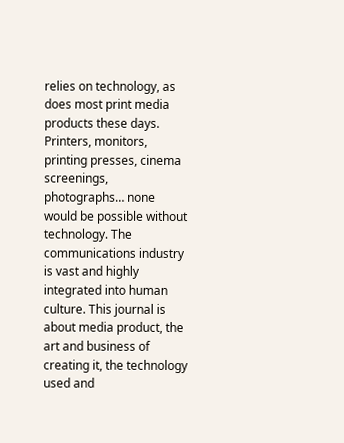relies on technology, as does most print media products these days. Printers, monitors, printing presses, cinema screenings, photographs… none would be possible without technology. The communications industry is vast and highly integrated into human culture. This journal is about media product, the art and business of creating it, the technology used and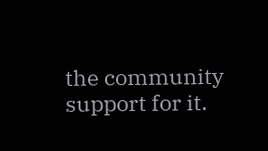the community support for it.